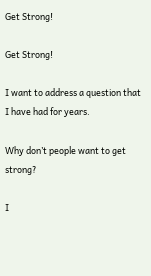Get Strong!

Get Strong!

I want to address a question that I have had for years.

Why don’t people want to get strong?

I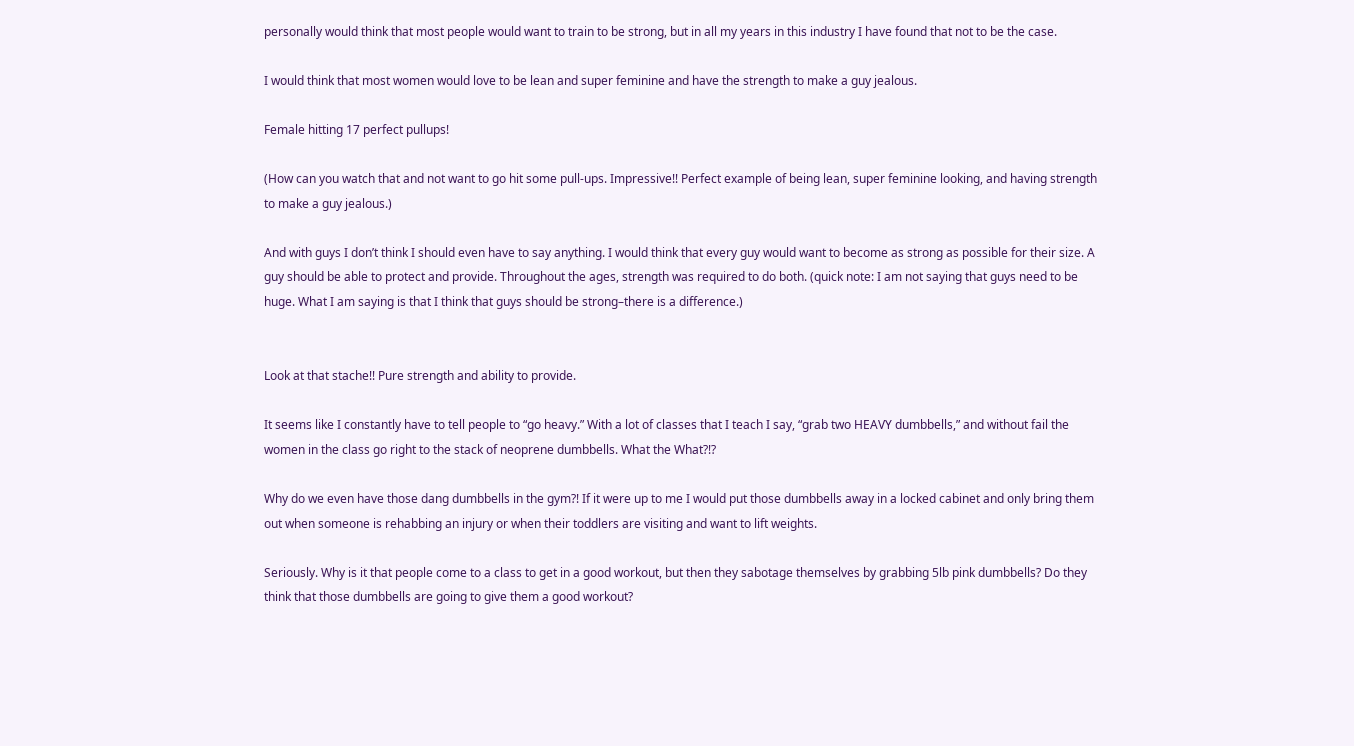personally would think that most people would want to train to be strong, but in all my years in this industry I have found that not to be the case.

I would think that most women would love to be lean and super feminine and have the strength to make a guy jealous.

Female hitting 17 perfect pullups!

(How can you watch that and not want to go hit some pull-ups. Impressive!! Perfect example of being lean, super feminine looking, and having strength to make a guy jealous.)

And with guys I don’t think I should even have to say anything. I would think that every guy would want to become as strong as possible for their size. A guy should be able to protect and provide. Throughout the ages, strength was required to do both. (quick note: I am not saying that guys need to be huge. What I am saying is that I think that guys should be strong–there is a difference.)


Look at that stache!! Pure strength and ability to provide.

It seems like I constantly have to tell people to “go heavy.” With a lot of classes that I teach I say, “grab two HEAVY dumbbells,” and without fail the women in the class go right to the stack of neoprene dumbbells. What the What?!?

Why do we even have those dang dumbbells in the gym?! If it were up to me I would put those dumbbells away in a locked cabinet and only bring them out when someone is rehabbing an injury or when their toddlers are visiting and want to lift weights.

Seriously. Why is it that people come to a class to get in a good workout, but then they sabotage themselves by grabbing 5lb pink dumbbells? Do they think that those dumbbells are going to give them a good workout?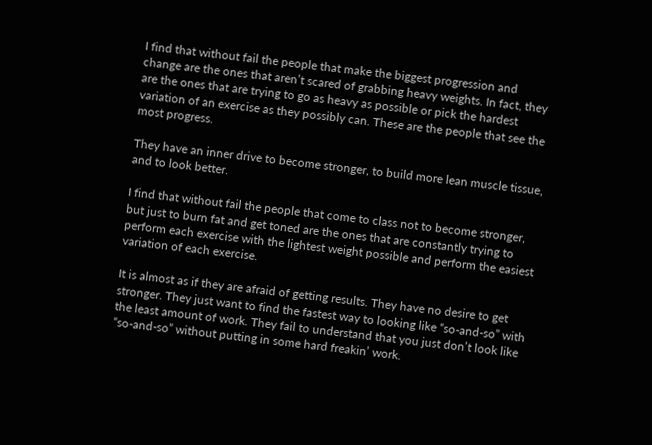I find that without fail the people that make the biggest progression and change are the ones that aren’t scared of grabbing heavy weights. In fact, they are the ones that are trying to go as heavy as possible or pick the hardest variation of an exercise as they possibly can. These are the people that see the most progress.

They have an inner drive to become stronger, to build more lean muscle tissue, and to look better.

I find that without fail the people that come to class not to become stronger, but just to burn fat and get toned are the ones that are constantly trying to perform each exercise with the lightest weight possible and perform the easiest variation of each exercise.

It is almost as if they are afraid of getting results. They have no desire to get stronger. They just want to find the fastest way to looking like “so-and-so” with the least amount of work. They fail to understand that you just don’t look like “so-and-so” without putting in some hard freakin’ work.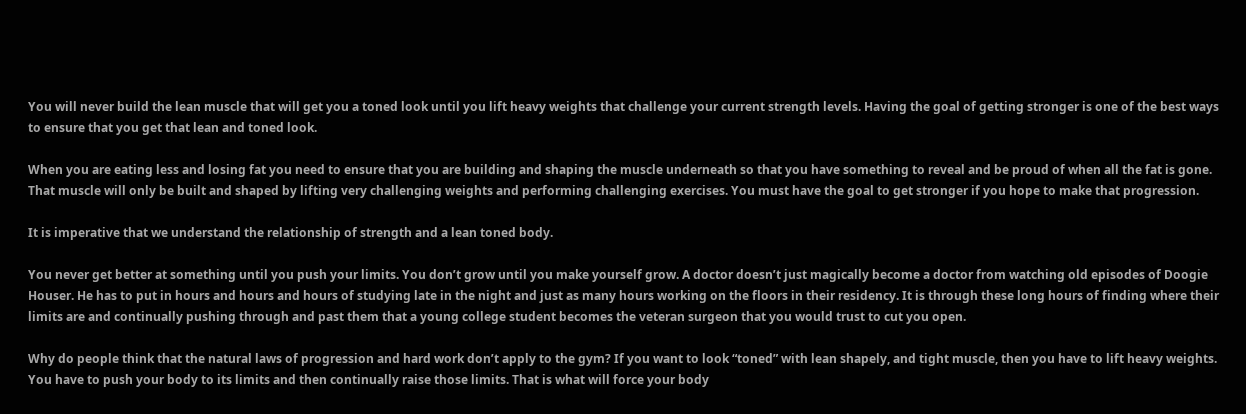You will never build the lean muscle that will get you a toned look until you lift heavy weights that challenge your current strength levels. Having the goal of getting stronger is one of the best ways to ensure that you get that lean and toned look.

When you are eating less and losing fat you need to ensure that you are building and shaping the muscle underneath so that you have something to reveal and be proud of when all the fat is gone. That muscle will only be built and shaped by lifting very challenging weights and performing challenging exercises. You must have the goal to get stronger if you hope to make that progression.

It is imperative that we understand the relationship of strength and a lean toned body.

You never get better at something until you push your limits. You don’t grow until you make yourself grow. A doctor doesn’t just magically become a doctor from watching old episodes of Doogie Houser. He has to put in hours and hours and hours of studying late in the night and just as many hours working on the floors in their residency. It is through these long hours of finding where their limits are and continually pushing through and past them that a young college student becomes the veteran surgeon that you would trust to cut you open.

Why do people think that the natural laws of progression and hard work don’t apply to the gym? If you want to look “toned” with lean shapely, and tight muscle, then you have to lift heavy weights. You have to push your body to its limits and then continually raise those limits. That is what will force your body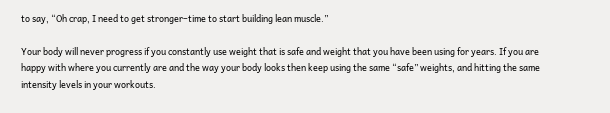to say, “Oh crap, I need to get stronger–time to start building lean muscle.”

Your body will never progress if you constantly use weight that is safe and weight that you have been using for years. If you are happy with where you currently are and the way your body looks then keep using the same “safe” weights, and hitting the same intensity levels in your workouts.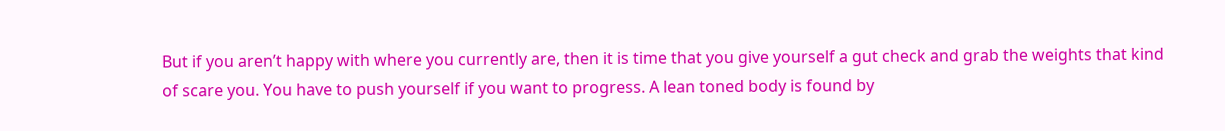But if you aren’t happy with where you currently are, then it is time that you give yourself a gut check and grab the weights that kind of scare you. You have to push yourself if you want to progress. A lean toned body is found by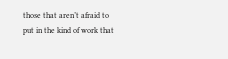those that aren’t afraid to put in the kind of work that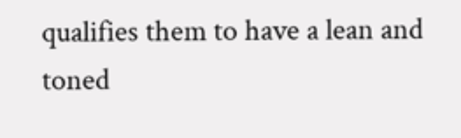qualifies them to have a lean and toned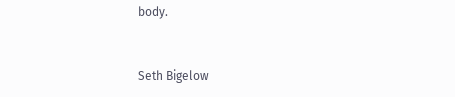body.



Seth Bigelow